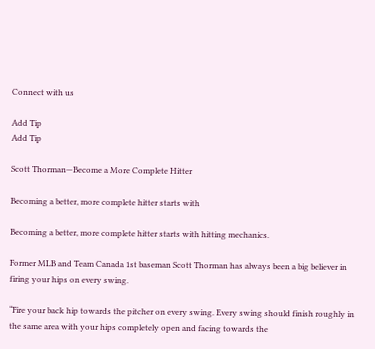Connect with us

Add Tip
Add Tip

Scott Thorman—Become a More Complete Hitter

Becoming a better, more complete hitter starts with

Becoming a better, more complete hitter starts with hitting mechanics.

Former MLB and Team Canada 1st baseman Scott Thorman has always been a big believer in firing your hips on every swing.

“Fire your back hip towards the pitcher on every swing. Every swing should finish roughly in the same area with your hips completely open and facing towards the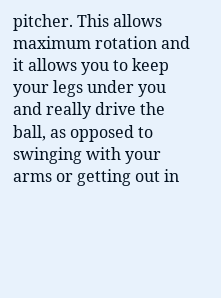pitcher. This allows maximum rotation and it allows you to keep your legs under you and really drive the ball, as opposed to swinging with your arms or getting out in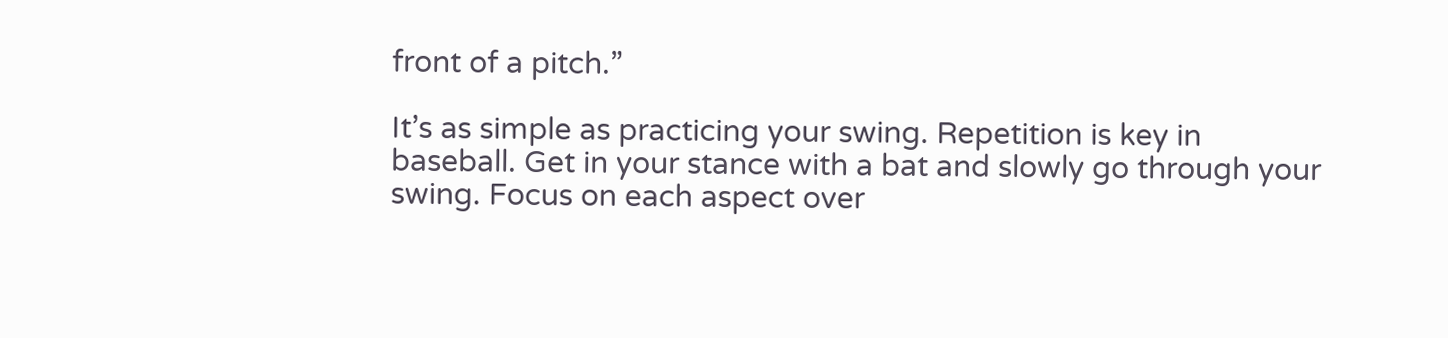front of a pitch.”

It’s as simple as practicing your swing. Repetition is key in baseball. Get in your stance with a bat and slowly go through your swing. Focus on each aspect over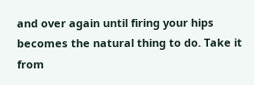and over again until firing your hips becomes the natural thing to do. Take it from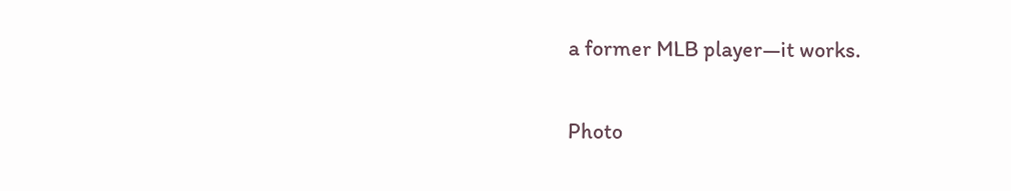a former MLB player—it works.

Photo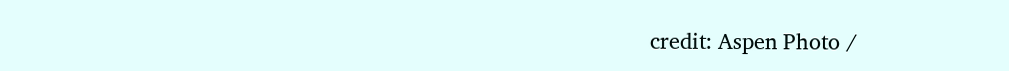credit: Aspen Photo /